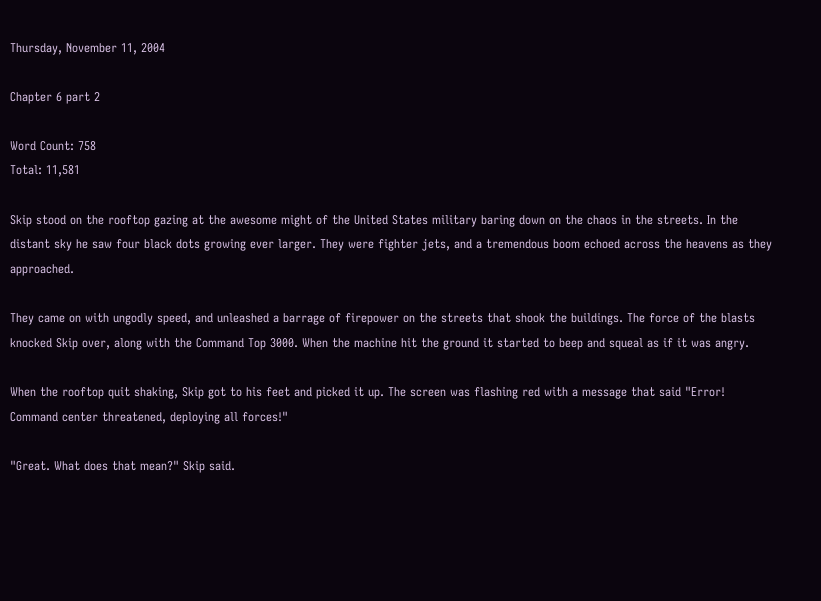Thursday, November 11, 2004

Chapter 6 part 2

Word Count: 758
Total: 11,581

Skip stood on the rooftop gazing at the awesome might of the United States military baring down on the chaos in the streets. In the distant sky he saw four black dots growing ever larger. They were fighter jets, and a tremendous boom echoed across the heavens as they approached.

They came on with ungodly speed, and unleashed a barrage of firepower on the streets that shook the buildings. The force of the blasts knocked Skip over, along with the Command Top 3000. When the machine hit the ground it started to beep and squeal as if it was angry.

When the rooftop quit shaking, Skip got to his feet and picked it up. The screen was flashing red with a message that said "Error! Command center threatened, deploying all forces!"

"Great. What does that mean?" Skip said.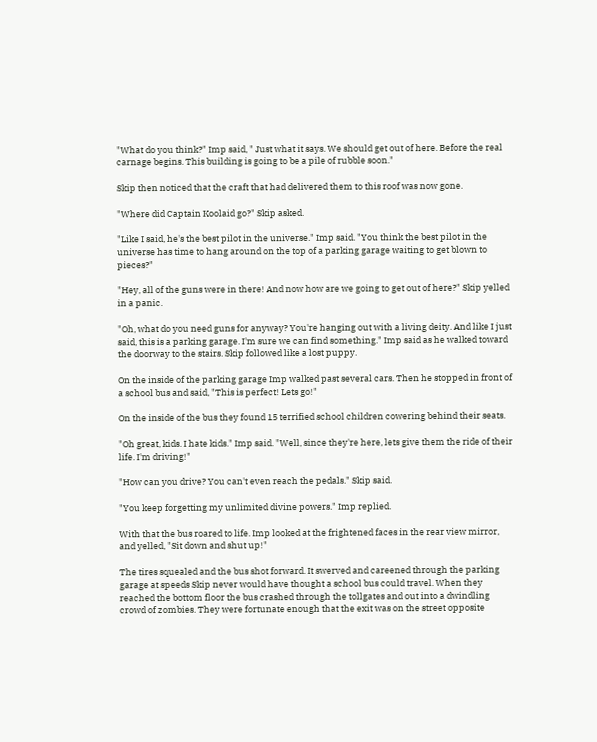"What do you think?" Imp said, " Just what it says. We should get out of here. Before the real carnage begins. This building is going to be a pile of rubble soon."

Skip then noticed that the craft that had delivered them to this roof was now gone.

"Where did Captain Koolaid go?" Skip asked.

"Like I said, he's the best pilot in the universe." Imp said. "You think the best pilot in the universe has time to hang around on the top of a parking garage waiting to get blown to pieces?"

"Hey, all of the guns were in there! And now how are we going to get out of here?" Skip yelled in a panic.

"Oh, what do you need guns for anyway? You're hanging out with a living deity. And like I just said, this is a parking garage. I'm sure we can find something." Imp said as he walked toward the doorway to the stairs. Skip followed like a lost puppy.

On the inside of the parking garage Imp walked past several cars. Then he stopped in front of a school bus and said, "This is perfect! Lets go!"

On the inside of the bus they found 15 terrified school children cowering behind their seats.

"Oh great, kids. I hate kids." Imp said. "Well, since they're here, lets give them the ride of their life. I'm driving!"

"How can you drive? You can't even reach the pedals." Skip said.

"You keep forgetting my unlimited divine powers." Imp replied.

With that the bus roared to life. Imp looked at the frightened faces in the rear view mirror, and yelled, "Sit down and shut up!"

The tires squealed and the bus shot forward. It swerved and careened through the parking garage at speeds Skip never would have thought a school bus could travel. When they reached the bottom floor the bus crashed through the tollgates and out into a dwindling crowd of zombies. They were fortunate enough that the exit was on the street opposite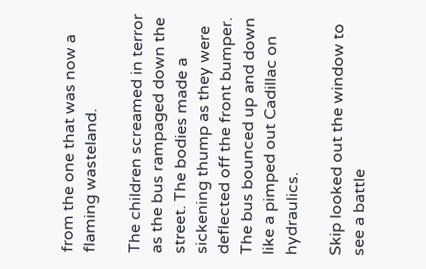from the one that was now a flaming wasteland.

The children screamed in terror as the bus rampaged down the street. The bodies made a sickening thump as they were deflected off the front bumper. The bus bounced up and down like a pimped out Cadillac on hydraulics.

Skip looked out the window to see a battle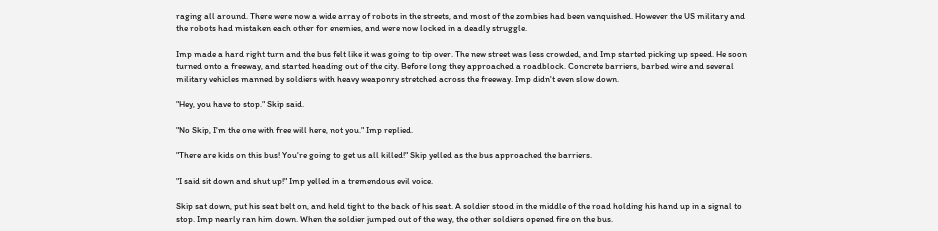raging all around. There were now a wide array of robots in the streets, and most of the zombies had been vanquished. However the US military and the robots had mistaken each other for enemies, and were now locked in a deadly struggle.

Imp made a hard right turn and the bus felt like it was going to tip over. The new street was less crowded, and Imp started picking up speed. He soon turned onto a freeway, and started heading out of the city. Before long they approached a roadblock. Concrete barriers, barbed wire and several military vehicles manned by soldiers with heavy weaponry stretched across the freeway. Imp didn't even slow down.

"Hey, you have to stop." Skip said.

"No Skip, I'm the one with free will here, not you." Imp replied.

"There are kids on this bus! You're going to get us all killed!" Skip yelled as the bus approached the barriers.

"I said sit down and shut up!" Imp yelled in a tremendous evil voice.

Skip sat down, put his seat belt on, and held tight to the back of his seat. A soldier stood in the middle of the road holding his hand up in a signal to stop. Imp nearly ran him down. When the soldier jumped out of the way, the other soldiers opened fire on the bus.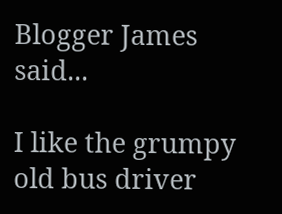Blogger James said...

I like the grumpy old bus driver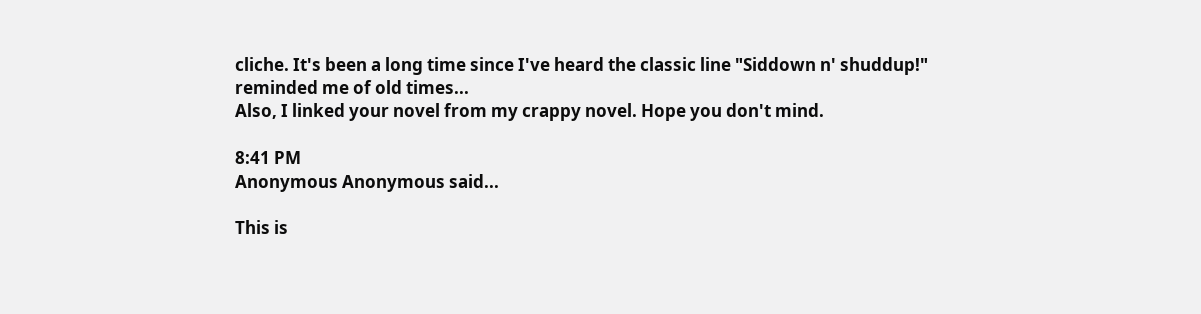cliche. It's been a long time since I've heard the classic line "Siddown n' shuddup!"
reminded me of old times...
Also, I linked your novel from my crappy novel. Hope you don't mind.

8:41 PM
Anonymous Anonymous said...

This is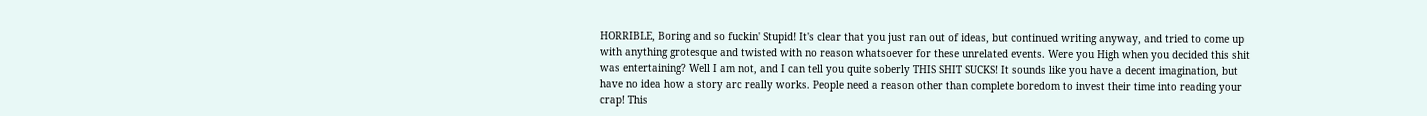HORRIBLE, Boring and so fuckin' Stupid! It's clear that you just ran out of ideas, but continued writing anyway, and tried to come up with anything grotesque and twisted with no reason whatsoever for these unrelated events. Were you High when you decided this shit was entertaining? Well I am not, and I can tell you quite soberly THIS SHIT SUCKS! It sounds like you have a decent imagination, but have no idea how a story arc really works. People need a reason other than complete boredom to invest their time into reading your crap! This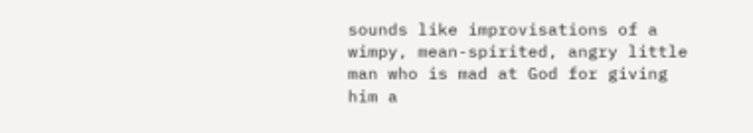sounds like improvisations of a wimpy, mean-spirited, angry little man who is mad at God for giving him a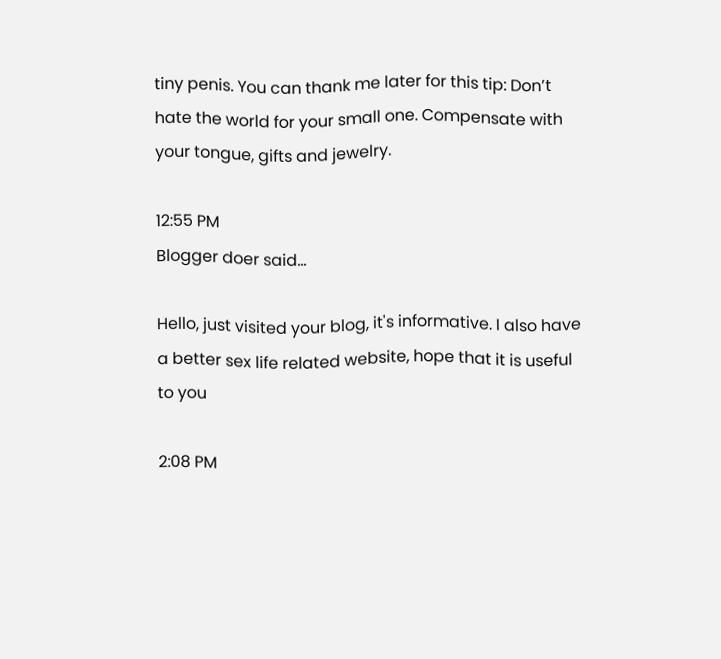tiny penis. You can thank me later for this tip: Don’t hate the world for your small one. Compensate with your tongue, gifts and jewelry.

12:55 PM
Blogger doer said...

Hello, just visited your blog, it's informative. I also have a better sex life related website, hope that it is useful to you

2:08 PM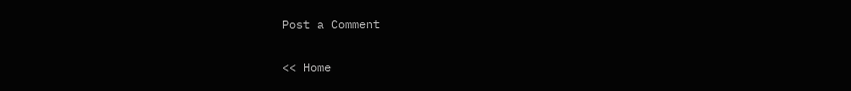Post a Comment

<< Home